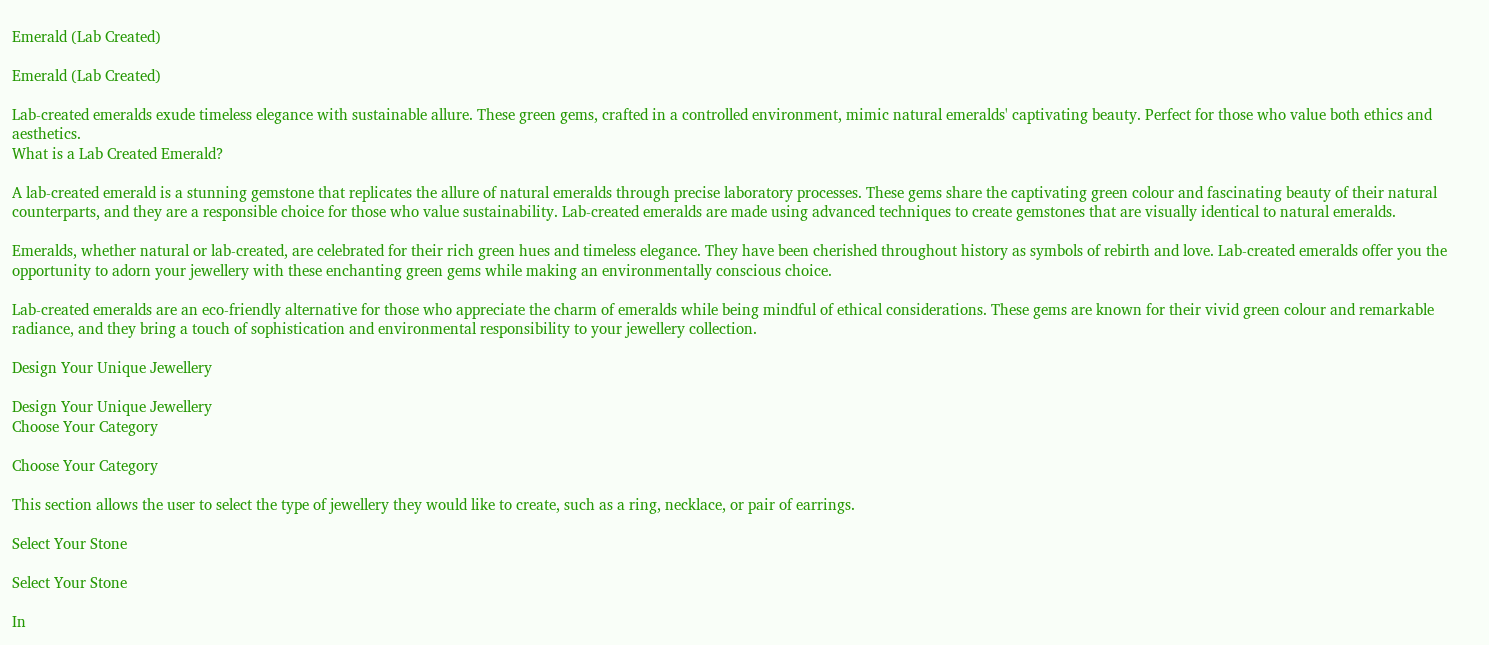Emerald (Lab Created)

Emerald (Lab Created)

Lab-created emeralds exude timeless elegance with sustainable allure. These green gems, crafted in a controlled environment, mimic natural emeralds' captivating beauty. Perfect for those who value both ethics and aesthetics.
What is a Lab Created Emerald?

A lab-created emerald is a stunning gemstone that replicates the allure of natural emeralds through precise laboratory processes. These gems share the captivating green colour and fascinating beauty of their natural counterparts, and they are a responsible choice for those who value sustainability. Lab-created emeralds are made using advanced techniques to create gemstones that are visually identical to natural emeralds.

Emeralds, whether natural or lab-created, are celebrated for their rich green hues and timeless elegance. They have been cherished throughout history as symbols of rebirth and love. Lab-created emeralds offer you the opportunity to adorn your jewellery with these enchanting green gems while making an environmentally conscious choice.

Lab-created emeralds are an eco-friendly alternative for those who appreciate the charm of emeralds while being mindful of ethical considerations. These gems are known for their vivid green colour and remarkable radiance, and they bring a touch of sophistication and environmental responsibility to your jewellery collection.

Design Your Unique Jewellery

Design Your Unique Jewellery
Choose Your Category

Choose Your Category

This section allows the user to select the type of jewellery they would like to create, such as a ring, necklace, or pair of earrings.

Select Your Stone

Select Your Stone

In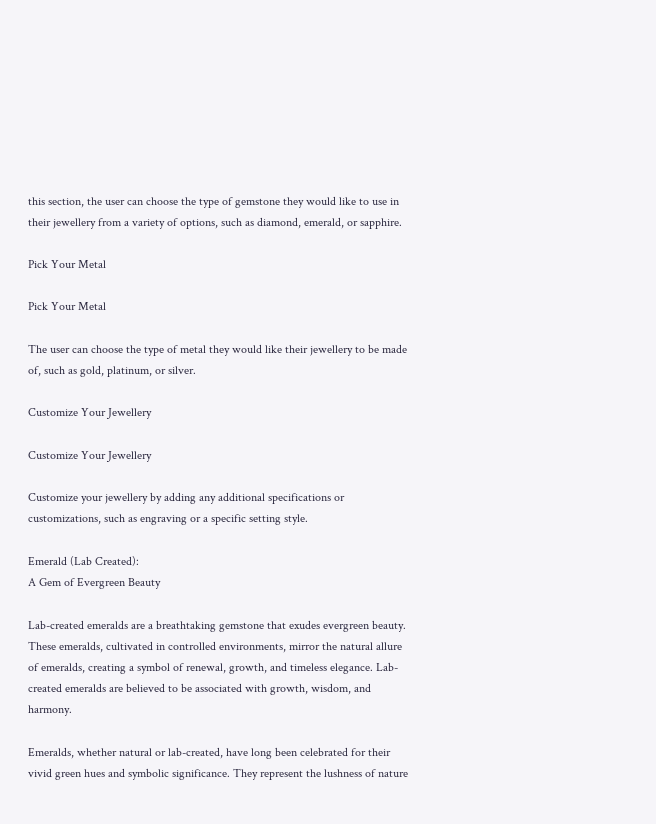this section, the user can choose the type of gemstone they would like to use in their jewellery from a variety of options, such as diamond, emerald, or sapphire.

Pick Your Metal

Pick Your Metal

The user can choose the type of metal they would like their jewellery to be made of, such as gold, platinum, or silver.

Customize Your Jewellery

Customize Your Jewellery

Customize your jewellery by adding any additional specifications or customizations, such as engraving or a specific setting style.

Emerald (Lab Created):
A Gem of Evergreen Beauty

Lab-created emeralds are a breathtaking gemstone that exudes evergreen beauty. These emeralds, cultivated in controlled environments, mirror the natural allure of emeralds, creating a symbol of renewal, growth, and timeless elegance. Lab-created emeralds are believed to be associated with growth, wisdom, and harmony.

Emeralds, whether natural or lab-created, have long been celebrated for their vivid green hues and symbolic significance. They represent the lushness of nature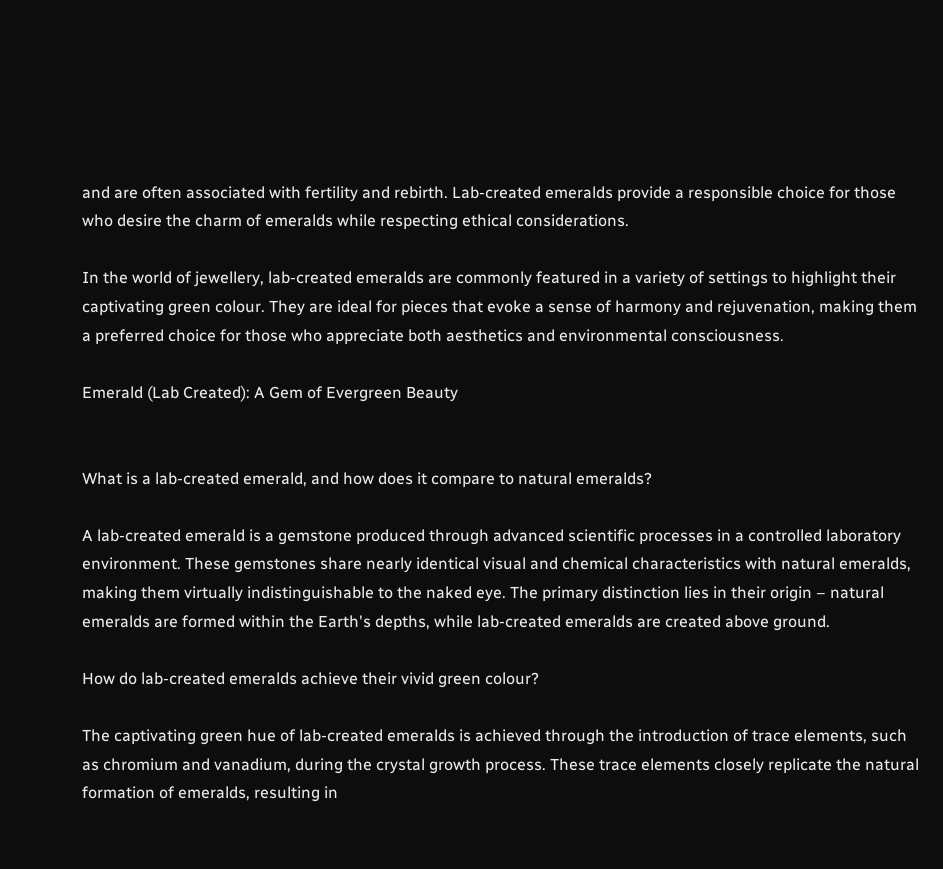and are often associated with fertility and rebirth. Lab-created emeralds provide a responsible choice for those who desire the charm of emeralds while respecting ethical considerations.

In the world of jewellery, lab-created emeralds are commonly featured in a variety of settings to highlight their captivating green colour. They are ideal for pieces that evoke a sense of harmony and rejuvenation, making them a preferred choice for those who appreciate both aesthetics and environmental consciousness.

Emerald (Lab Created): A Gem of Evergreen Beauty


What is a lab-created emerald, and how does it compare to natural emeralds?

A lab-created emerald is a gemstone produced through advanced scientific processes in a controlled laboratory environment. These gemstones share nearly identical visual and chemical characteristics with natural emeralds, making them virtually indistinguishable to the naked eye. The primary distinction lies in their origin – natural emeralds are formed within the Earth's depths, while lab-created emeralds are created above ground.

How do lab-created emeralds achieve their vivid green colour?

The captivating green hue of lab-created emeralds is achieved through the introduction of trace elements, such as chromium and vanadium, during the crystal growth process. These trace elements closely replicate the natural formation of emeralds, resulting in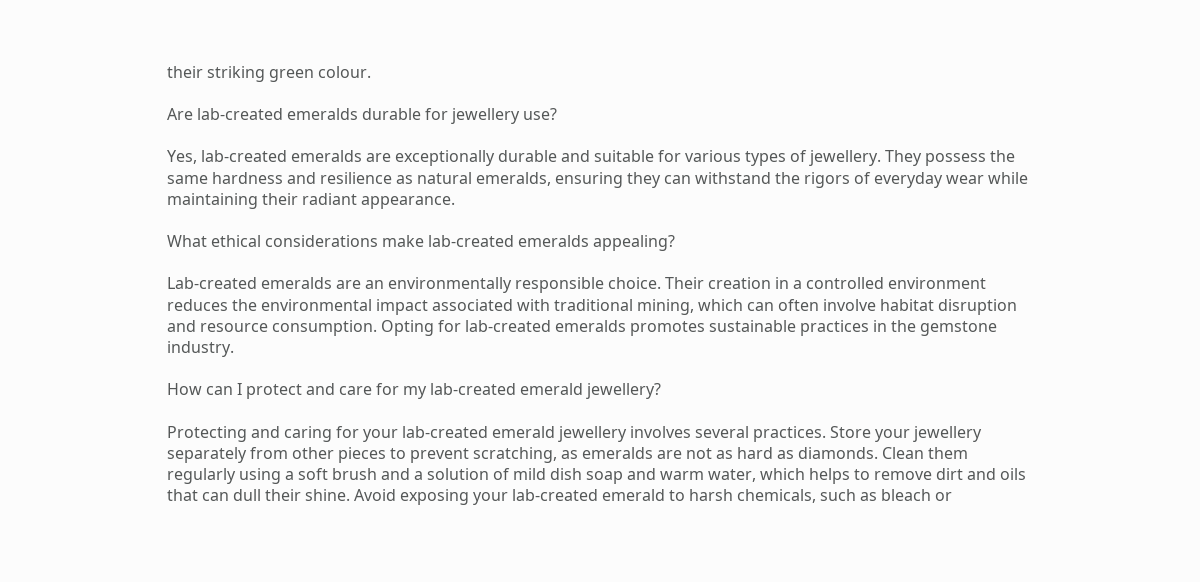their striking green colour.

Are lab-created emeralds durable for jewellery use?

Yes, lab-created emeralds are exceptionally durable and suitable for various types of jewellery. They possess the same hardness and resilience as natural emeralds, ensuring they can withstand the rigors of everyday wear while maintaining their radiant appearance.

What ethical considerations make lab-created emeralds appealing?

Lab-created emeralds are an environmentally responsible choice. Their creation in a controlled environment reduces the environmental impact associated with traditional mining, which can often involve habitat disruption and resource consumption. Opting for lab-created emeralds promotes sustainable practices in the gemstone industry.

How can I protect and care for my lab-created emerald jewellery?

Protecting and caring for your lab-created emerald jewellery involves several practices. Store your jewellery separately from other pieces to prevent scratching, as emeralds are not as hard as diamonds. Clean them regularly using a soft brush and a solution of mild dish soap and warm water, which helps to remove dirt and oils that can dull their shine. Avoid exposing your lab-created emerald to harsh chemicals, such as bleach or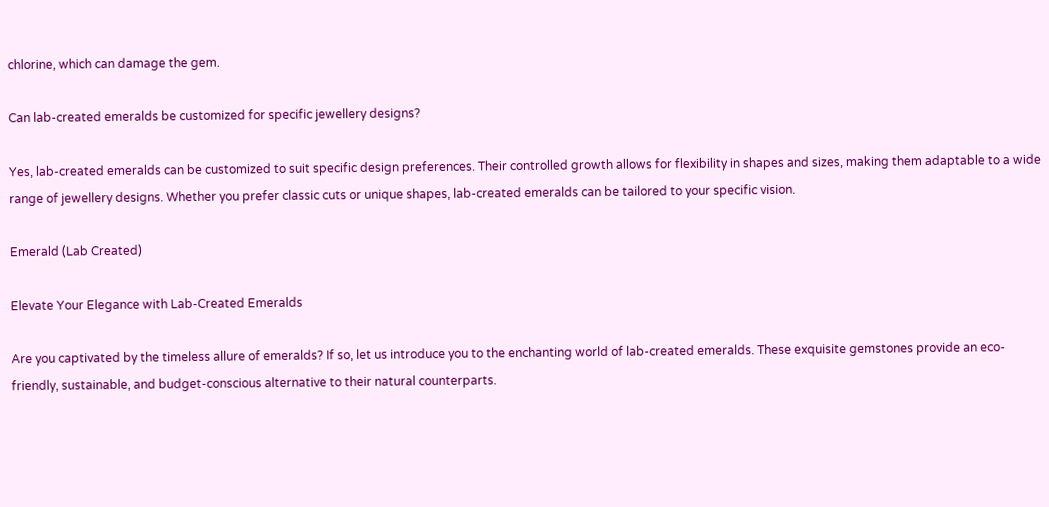chlorine, which can damage the gem.

Can lab-created emeralds be customized for specific jewellery designs?

Yes, lab-created emeralds can be customized to suit specific design preferences. Their controlled growth allows for flexibility in shapes and sizes, making them adaptable to a wide range of jewellery designs. Whether you prefer classic cuts or unique shapes, lab-created emeralds can be tailored to your specific vision.

Emerald (Lab Created)

Elevate Your Elegance with Lab-Created Emeralds

Are you captivated by the timeless allure of emeralds? If so, let us introduce you to the enchanting world of lab-created emeralds. These exquisite gemstones provide an eco-friendly, sustainable, and budget-conscious alternative to their natural counterparts.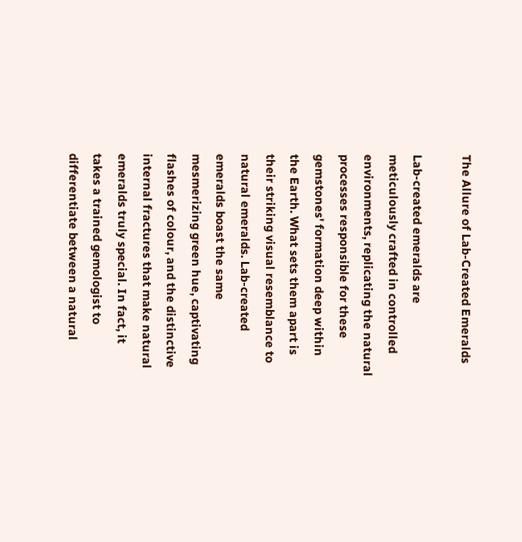The Allure of Lab-Created Emeralds

Lab-created emeralds are meticulously crafted in controlled environments, replicating the natural processes responsible for these gemstones' formation deep within the Earth. What sets them apart is their striking visual resemblance to natural emeralds. Lab-created emeralds boast the same mesmerizing green hue, captivating flashes of colour, and the distinctive internal fractures that make natural emeralds truly special. In fact, it takes a trained gemologist to differentiate between a natural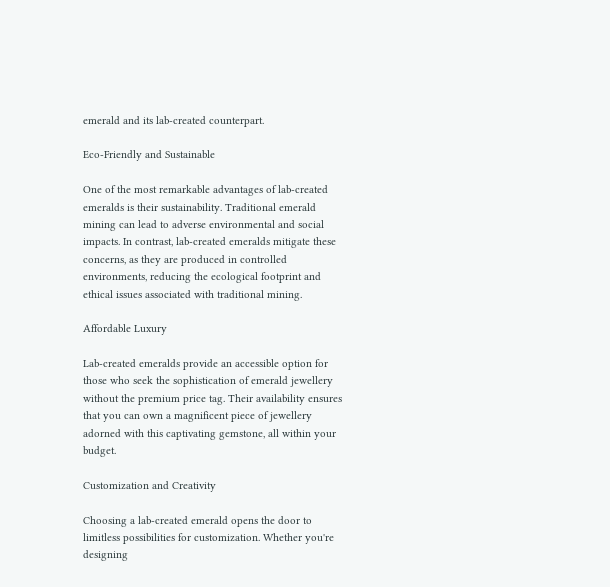emerald and its lab-created counterpart.

Eco-Friendly and Sustainable

One of the most remarkable advantages of lab-created emeralds is their sustainability. Traditional emerald mining can lead to adverse environmental and social impacts. In contrast, lab-created emeralds mitigate these concerns, as they are produced in controlled environments, reducing the ecological footprint and ethical issues associated with traditional mining.

Affordable Luxury

Lab-created emeralds provide an accessible option for those who seek the sophistication of emerald jewellery without the premium price tag. Their availability ensures that you can own a magnificent piece of jewellery adorned with this captivating gemstone, all within your budget.

Customization and Creativity

Choosing a lab-created emerald opens the door to limitless possibilities for customization. Whether you're designing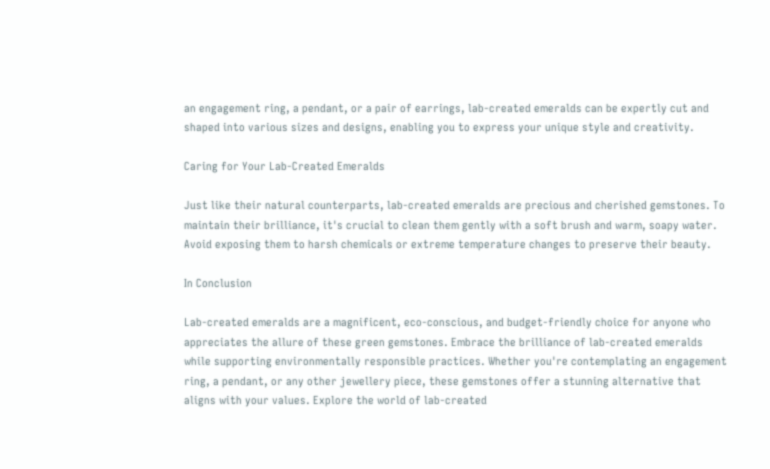an engagement ring, a pendant, or a pair of earrings, lab-created emeralds can be expertly cut and shaped into various sizes and designs, enabling you to express your unique style and creativity.

Caring for Your Lab-Created Emeralds

Just like their natural counterparts, lab-created emeralds are precious and cherished gemstones. To maintain their brilliance, it's crucial to clean them gently with a soft brush and warm, soapy water. Avoid exposing them to harsh chemicals or extreme temperature changes to preserve their beauty.

In Conclusion

Lab-created emeralds are a magnificent, eco-conscious, and budget-friendly choice for anyone who appreciates the allure of these green gemstones. Embrace the brilliance of lab-created emeralds while supporting environmentally responsible practices. Whether you're contemplating an engagement ring, a pendant, or any other jewellery piece, these gemstones offer a stunning alternative that aligns with your values. Explore the world of lab-created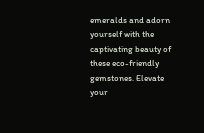emeralds and adorn yourself with the captivating beauty of these eco-friendly gemstones. Elevate your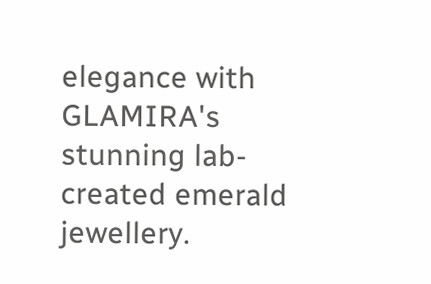elegance with GLAMIRA's stunning lab-created emerald jewellery.